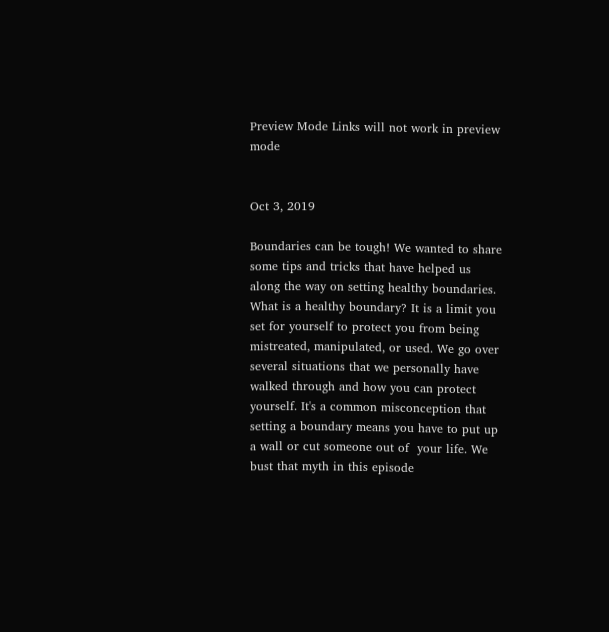Preview Mode Links will not work in preview mode


Oct 3, 2019

Boundaries can be tough! We wanted to share some tips and tricks that have helped us along the way on setting healthy boundaries. What is a healthy boundary? It is a limit you set for yourself to protect you from being mistreated, manipulated, or used. We go over several situations that we personally have walked through and how you can protect yourself. It's a common misconception that setting a boundary means you have to put up a wall or cut someone out of  your life. We bust that myth in this episode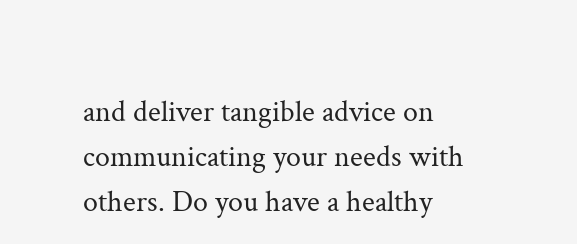and deliver tangible advice on communicating your needs with others. Do you have a healthy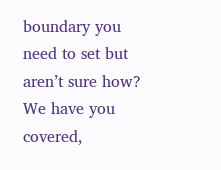boundary you need to set but aren’t sure how? We have you covered,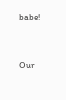babe!


Our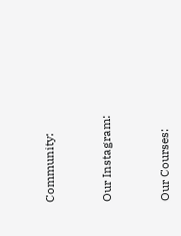Community:


Our Instagram:


Our Courses: